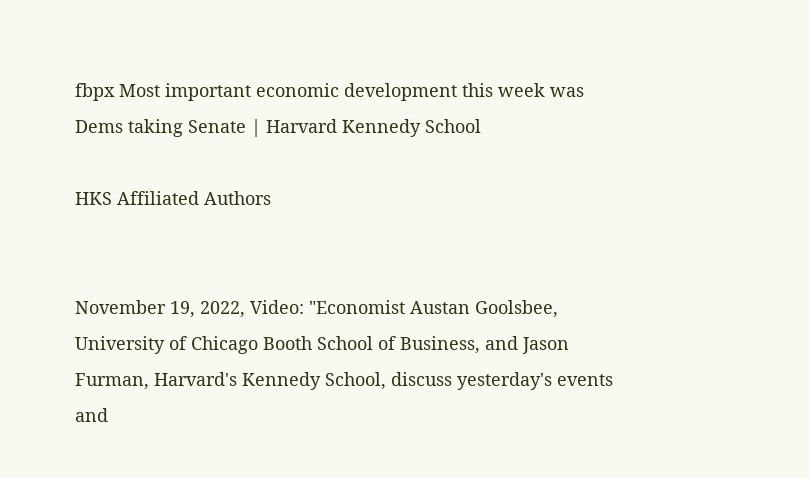fbpx Most important economic development this week was Dems taking Senate | Harvard Kennedy School

HKS Affiliated Authors


November 19, 2022, Video: "Economist Austan Goolsbee, University of Chicago Booth School of Business, and Jason Furman, Harvard's Kennedy School, discuss yesterday's events and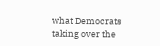what Democrats taking over the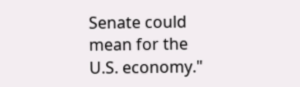Senate could mean for the U.S. economy."